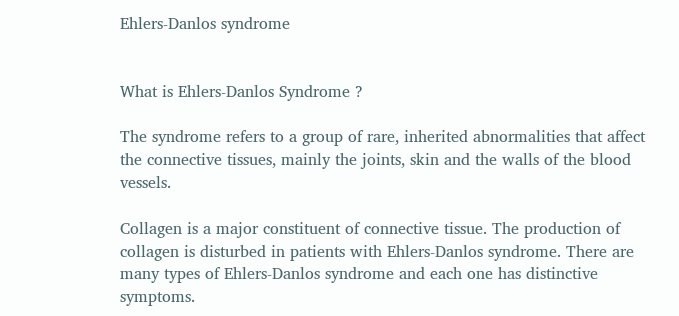Ehlers-Danlos syndrome


What is Ehlers-Danlos Syndrome ?

The syndrome refers to a group of rare, inherited abnormalities that affect the connective tissues, mainly the joints, skin and the walls of the blood vessels.

Collagen is a major constituent of connective tissue. The production of collagen is disturbed in patients with Ehlers-Danlos syndrome. There are many types of Ehlers-Danlos syndrome and each one has distinctive symptoms.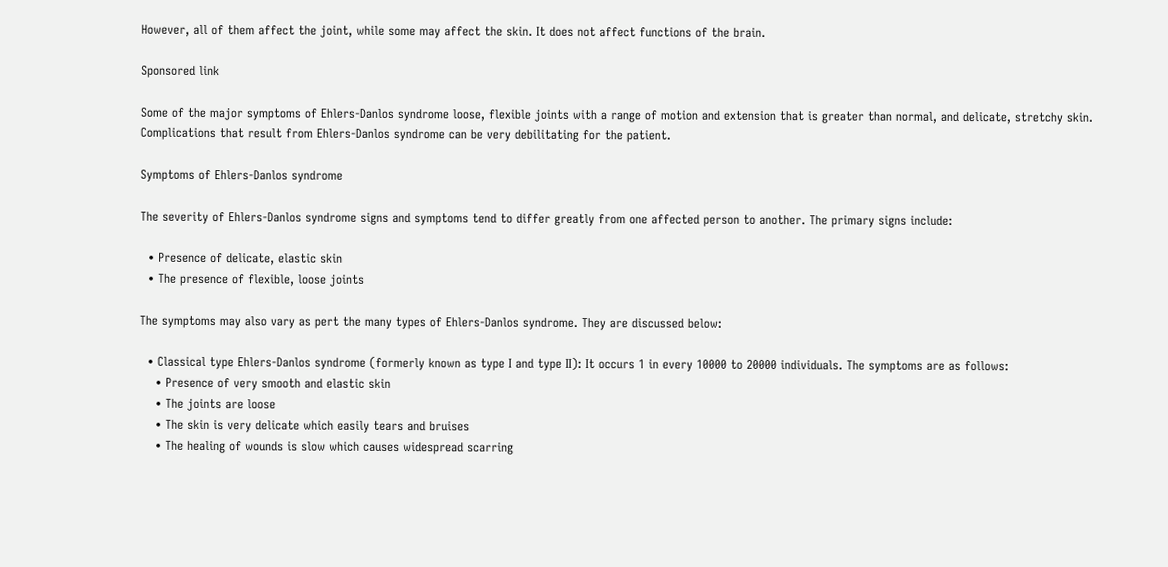However, all of them affect the joint, while some may affect the skin. It does not affect functions of the brain.

Sponsored link

Some of the major symptoms of Ehlers-Danlos syndrome loose, flexible joints with a range of motion and extension that is greater than normal, and delicate, stretchy skin. Complications that result from Ehlers-Danlos syndrome can be very debilitating for the patient.

Symptoms of Ehlers-Danlos syndrome

The severity of Ehlers-Danlos syndrome signs and symptoms tend to differ greatly from one affected person to another. The primary signs include:

  • Presence of delicate, elastic skin
  • The presence of flexible, loose joints

The symptoms may also vary as pert the many types of Ehlers-Danlos syndrome. They are discussed below:

  • Classical type Ehlers-Danlos syndrome (formerly known as type I and type II): It occurs 1 in every 10000 to 20000 individuals. The symptoms are as follows:
    • Presence of very smooth and elastic skin
    • The joints are loose
    • The skin is very delicate which easily tears and bruises
    • The healing of wounds is slow which causes widespread scarring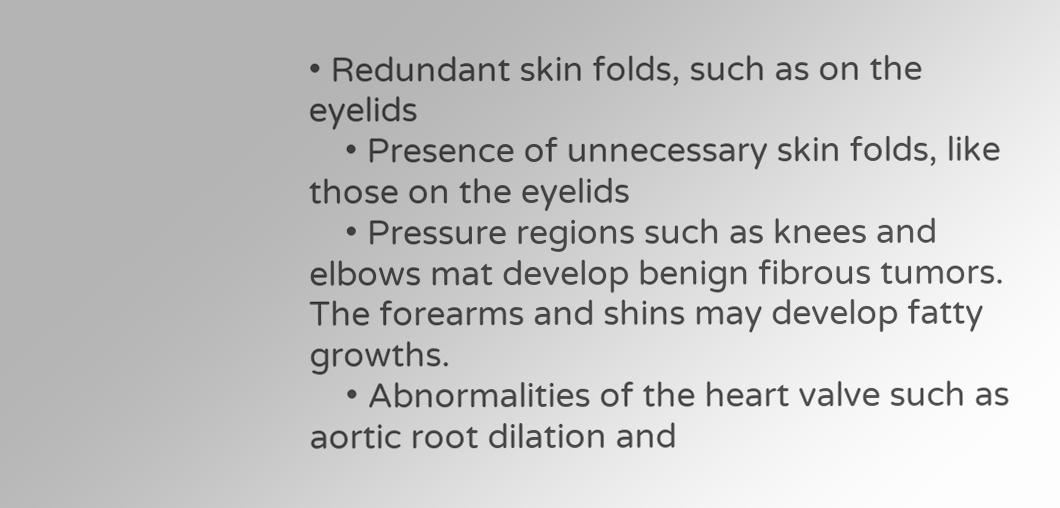• Redundant skin folds, such as on the eyelids
    • Presence of unnecessary skin folds, like those on the eyelids
    • Pressure regions such as knees and elbows mat develop benign fibrous tumors. The forearms and shins may develop fatty growths.
    • Abnormalities of the heart valve such as aortic root dilation and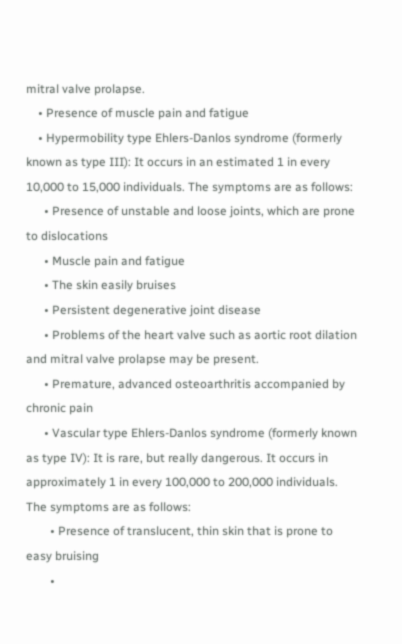mitral valve prolapse.
    • Presence of muscle pain and fatigue
    • Hypermobility type Ehlers-Danlos syndrome (formerly known as type III): It occurs in an estimated 1 in every 10,000 to 15,000 individuals. The symptoms are as follows:
      • Presence of unstable and loose joints, which are prone to dislocations
      • Muscle pain and fatigue
      • The skin easily bruises
      • Persistent degenerative joint disease
      • Problems of the heart valve such as aortic root dilation and mitral valve prolapse may be present.
      • Premature, advanced osteoarthritis accompanied by chronic pain
      • Vascular type Ehlers-Danlos syndrome (formerly known as type IV): It is rare, but really dangerous. It occurs in approximately 1 in every 100,000 to 200,000 individuals. The symptoms are as follows:
        • Presence of translucent, thin skin that is prone to easy bruising
        •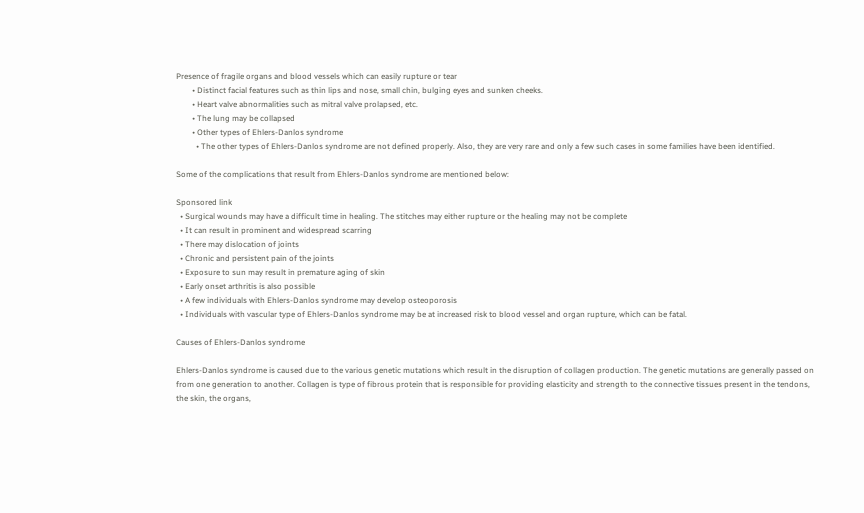Presence of fragile organs and blood vessels which can easily rupture or tear
        • Distinct facial features such as thin lips and nose, small chin, bulging eyes and sunken cheeks.
        • Heart valve abnormalities such as mitral valve prolapsed, etc.
        • The lung may be collapsed
        • Other types of Ehlers-Danlos syndrome
          • The other types of Ehlers-Danlos syndrome are not defined properly. Also, they are very rare and only a few such cases in some families have been identified.

Some of the complications that result from Ehlers-Danlos syndrome are mentioned below:

Sponsored link
  • Surgical wounds may have a difficult time in healing. The stitches may either rupture or the healing may not be complete
  • It can result in prominent and widespread scarring
  • There may dislocation of joints
  • Chronic and persistent pain of the joints
  • Exposure to sun may result in premature aging of skin
  • Early onset arthritis is also possible
  • A few individuals with Ehlers-Danlos syndrome may develop osteoporosis
  • Individuals with vascular type of Ehlers-Danlos syndrome may be at increased risk to blood vessel and organ rupture, which can be fatal.

Causes of Ehlers-Danlos syndrome

Ehlers-Danlos syndrome is caused due to the various genetic mutations which result in the disruption of collagen production. The genetic mutations are generally passed on from one generation to another. Collagen is type of fibrous protein that is responsible for providing elasticity and strength to the connective tissues present in the tendons, the skin, the organs,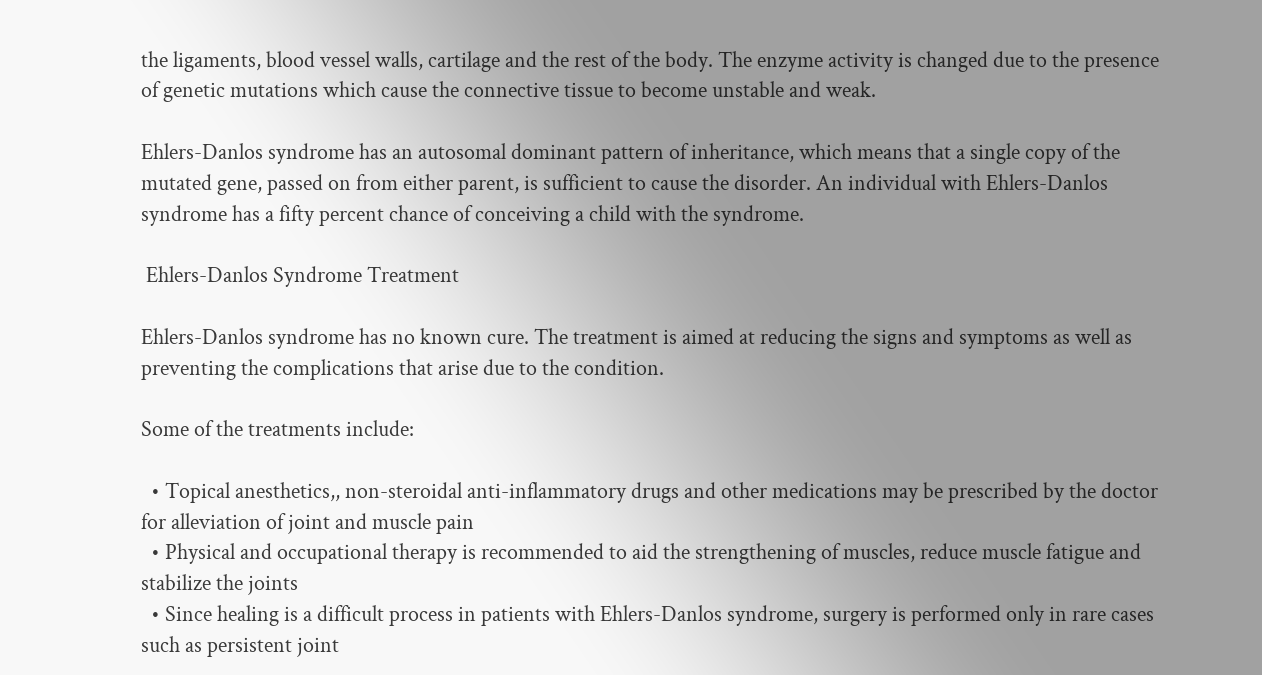the ligaments, blood vessel walls, cartilage and the rest of the body. The enzyme activity is changed due to the presence of genetic mutations which cause the connective tissue to become unstable and weak.

Ehlers-Danlos syndrome has an autosomal dominant pattern of inheritance, which means that a single copy of the mutated gene, passed on from either parent, is sufficient to cause the disorder. An individual with Ehlers-Danlos syndrome has a fifty percent chance of conceiving a child with the syndrome.

 Ehlers-Danlos Syndrome Treatment

Ehlers-Danlos syndrome has no known cure. The treatment is aimed at reducing the signs and symptoms as well as preventing the complications that arise due to the condition.

Some of the treatments include:

  • Topical anesthetics,, non-steroidal anti-inflammatory drugs and other medications may be prescribed by the doctor for alleviation of joint and muscle pain
  • Physical and occupational therapy is recommended to aid the strengthening of muscles, reduce muscle fatigue and stabilize the joints
  • Since healing is a difficult process in patients with Ehlers-Danlos syndrome, surgery is performed only in rare cases such as persistent joint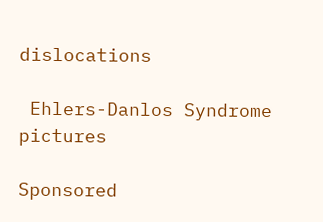dislocations

 Ehlers-Danlos Syndrome pictures

Sponsored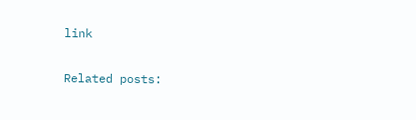link

Related posts: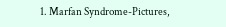1. Marfan Syndrome-Pictures,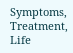Symptoms, Treatment, Life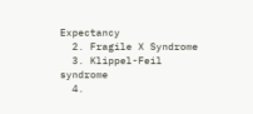Expectancy
  2. Fragile X Syndrome
  3. Klippel-Feil syndrome
  4.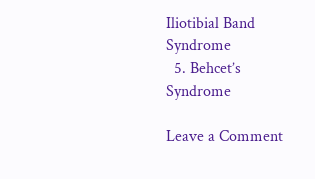Iliotibial Band Syndrome
  5. Behcet’s Syndrome

Leave a Comment